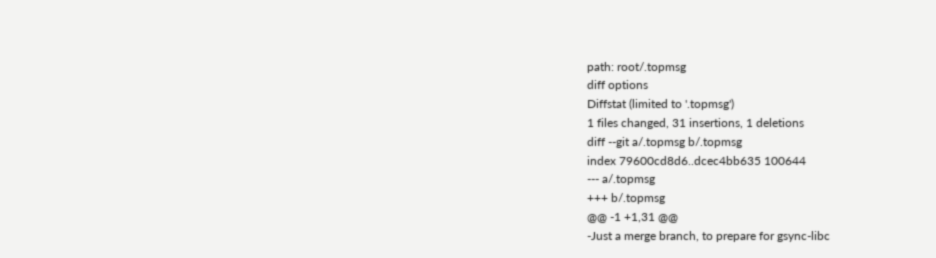path: root/.topmsg
diff options
Diffstat (limited to '.topmsg')
1 files changed, 31 insertions, 1 deletions
diff --git a/.topmsg b/.topmsg
index 79600cd8d6..dcec4bb635 100644
--- a/.topmsg
+++ b/.topmsg
@@ -1 +1,31 @@
-Just a merge branch, to prepare for gsync-libc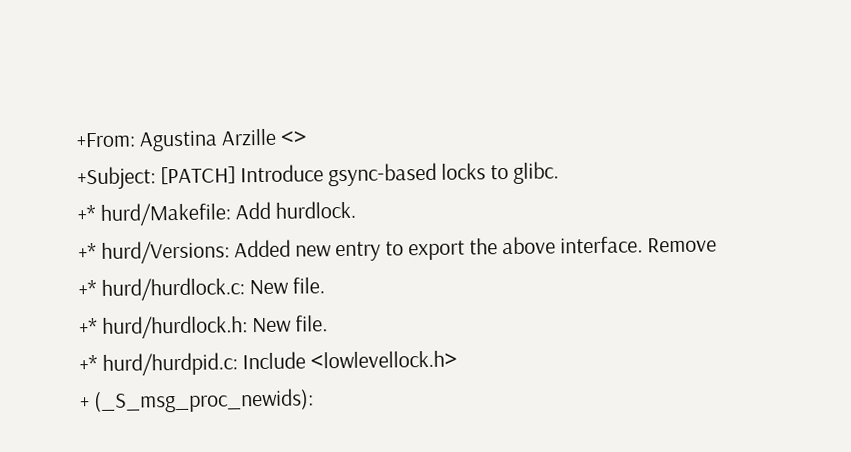+From: Agustina Arzille <>
+Subject: [PATCH] Introduce gsync-based locks to glibc.
+* hurd/Makefile: Add hurdlock.
+* hurd/Versions: Added new entry to export the above interface. Remove
+* hurd/hurdlock.c: New file.
+* hurd/hurdlock.h: New file.
+* hurd/hurdpid.c: Include <lowlevellock.h>
+ (_S_msg_proc_newids):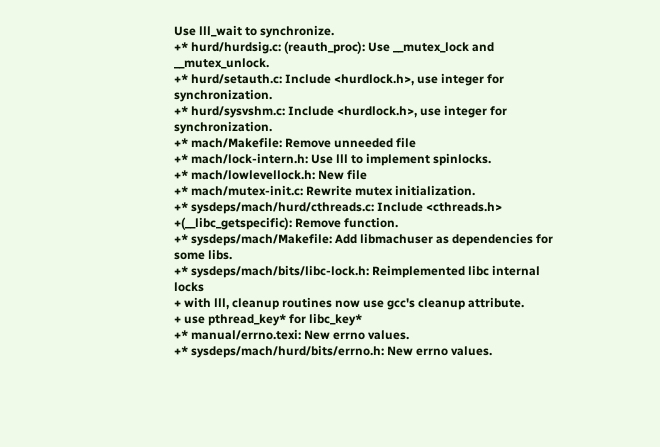Use lll_wait to synchronize.
+* hurd/hurdsig.c: (reauth_proc): Use __mutex_lock and __mutex_unlock.
+* hurd/setauth.c: Include <hurdlock.h>, use integer for synchronization.
+* hurd/sysvshm.c: Include <hurdlock.h>, use integer for synchronization.
+* mach/Makefile: Remove unneeded file
+* mach/lock-intern.h: Use lll to implement spinlocks.
+* mach/lowlevellock.h: New file
+* mach/mutex-init.c: Rewrite mutex initialization.
+* sysdeps/mach/hurd/cthreads.c: Include <cthreads.h>
+(__libc_getspecific): Remove function.
+* sysdeps/mach/Makefile: Add libmachuser as dependencies for some libs.
+* sysdeps/mach/bits/libc-lock.h: Reimplemented libc internal locks
+ with lll, cleanup routines now use gcc's cleanup attribute.
+ use pthread_key* for libc_key*
+* manual/errno.texi: New errno values.
+* sysdeps/mach/hurd/bits/errno.h: New errno values.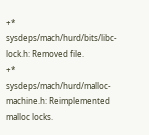+* sysdeps/mach/hurd/bits/libc-lock.h: Removed file.
+* sysdeps/mach/hurd/malloc-machine.h: Reimplemented malloc locks.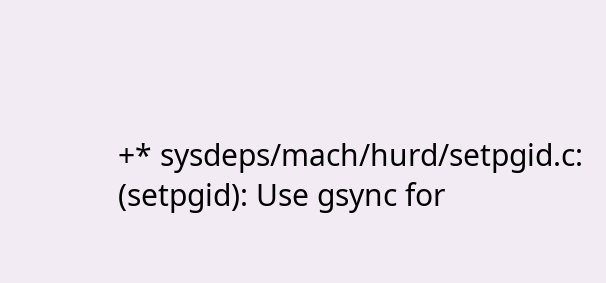+* sysdeps/mach/hurd/setpgid.c: (setpgid): Use gsync for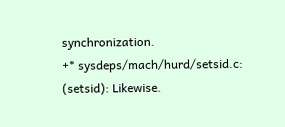synchronization.
+* sysdeps/mach/hurd/setsid.c: (setsid): Likewise.